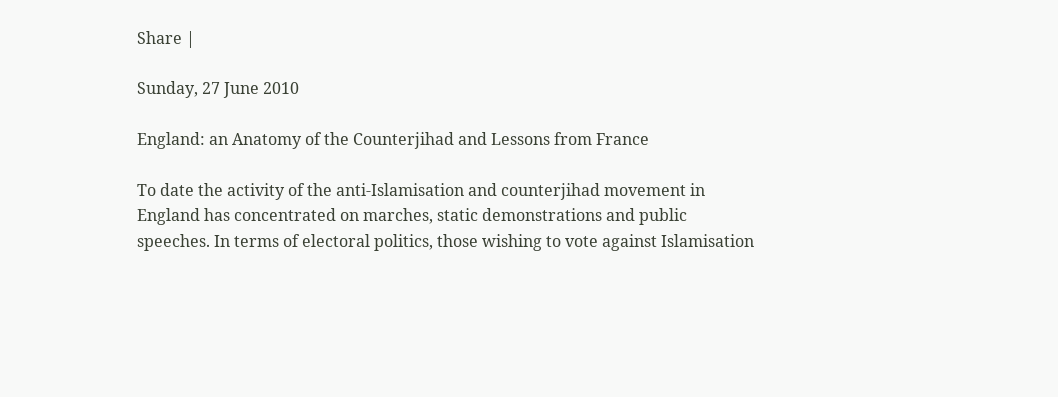Share |

Sunday, 27 June 2010

England: an Anatomy of the Counterjihad and Lessons from France

To date the activity of the anti-Islamisation and counterjihad movement in England has concentrated on marches, static demonstrations and public speeches. In terms of electoral politics, those wishing to vote against Islamisation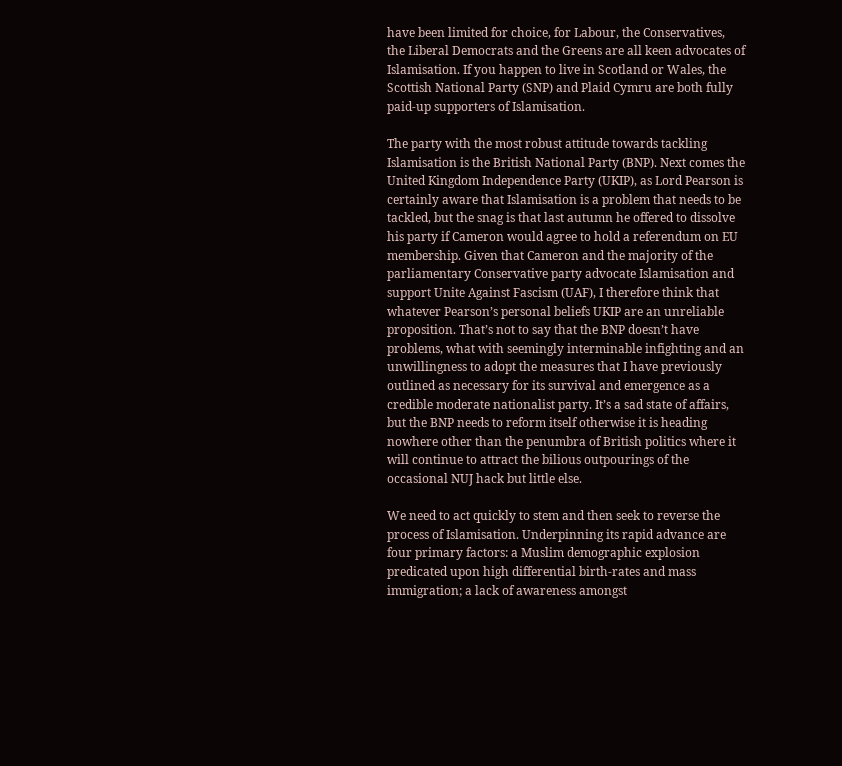have been limited for choice, for Labour, the Conservatives, the Liberal Democrats and the Greens are all keen advocates of Islamisation. If you happen to live in Scotland or Wales, the Scottish National Party (SNP) and Plaid Cymru are both fully paid-up supporters of Islamisation.

The party with the most robust attitude towards tackling Islamisation is the British National Party (BNP). Next comes the United Kingdom Independence Party (UKIP), as Lord Pearson is certainly aware that Islamisation is a problem that needs to be tackled, but the snag is that last autumn he offered to dissolve his party if Cameron would agree to hold a referendum on EU membership. Given that Cameron and the majority of the parliamentary Conservative party advocate Islamisation and support Unite Against Fascism (UAF), I therefore think that whatever Pearson’s personal beliefs UKIP are an unreliable proposition. That’s not to say that the BNP doesn’t have problems, what with seemingly interminable infighting and an unwillingness to adopt the measures that I have previously outlined as necessary for its survival and emergence as a credible moderate nationalist party. It’s a sad state of affairs, but the BNP needs to reform itself otherwise it is heading nowhere other than the penumbra of British politics where it will continue to attract the bilious outpourings of the occasional NUJ hack but little else.

We need to act quickly to stem and then seek to reverse the process of Islamisation. Underpinning its rapid advance are four primary factors: a Muslim demographic explosion predicated upon high differential birth-rates and mass immigration; a lack of awareness amongst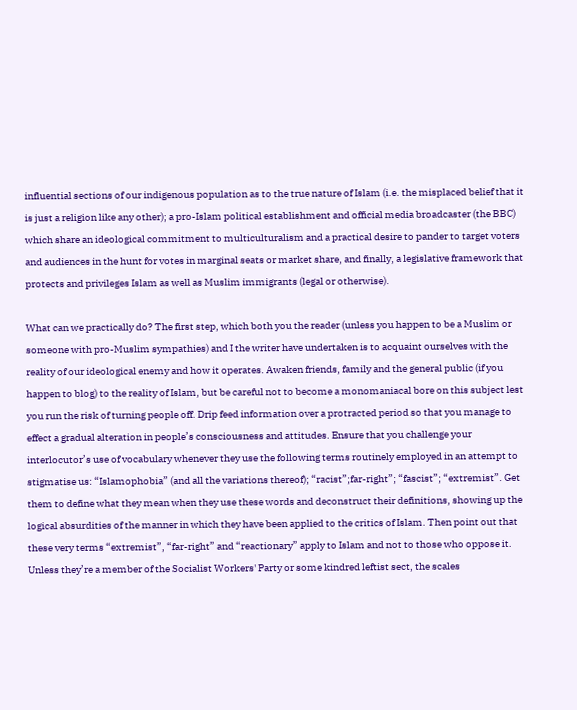influential sections of our indigenous population as to the true nature of Islam (i.e. the misplaced belief that it is just a religion like any other); a pro-Islam political establishment and official media broadcaster (the BBC) which share an ideological commitment to multiculturalism and a practical desire to pander to target voters and audiences in the hunt for votes in marginal seats or market share, and finally, a legislative framework that protects and privileges Islam as well as Muslim immigrants (legal or otherwise).

What can we practically do? The first step, which both you the reader (unless you happen to be a Muslim or someone with pro-Muslim sympathies) and I the writer have undertaken is to acquaint ourselves with the reality of our ideological enemy and how it operates. Awaken friends, family and the general public (if you happen to blog) to the reality of Islam, but be careful not to become a monomaniacal bore on this subject lest you run the risk of turning people off. Drip feed information over a protracted period so that you manage to effect a gradual alteration in people’s consciousness and attitudes. Ensure that you challenge your interlocutor’s use of vocabulary whenever they use the following terms routinely employed in an attempt to stigmatise us: “Islamophobia” (and all the variations thereof); “racist”;far-right”; “fascist”; “extremist”. Get them to define what they mean when they use these words and deconstruct their definitions, showing up the logical absurdities of the manner in which they have been applied to the critics of Islam. Then point out that these very terms “extremist”, “far-right” and “reactionary” apply to Islam and not to those who oppose it. Unless they’re a member of the Socialist Workers' Party or some kindred leftist sect, the scales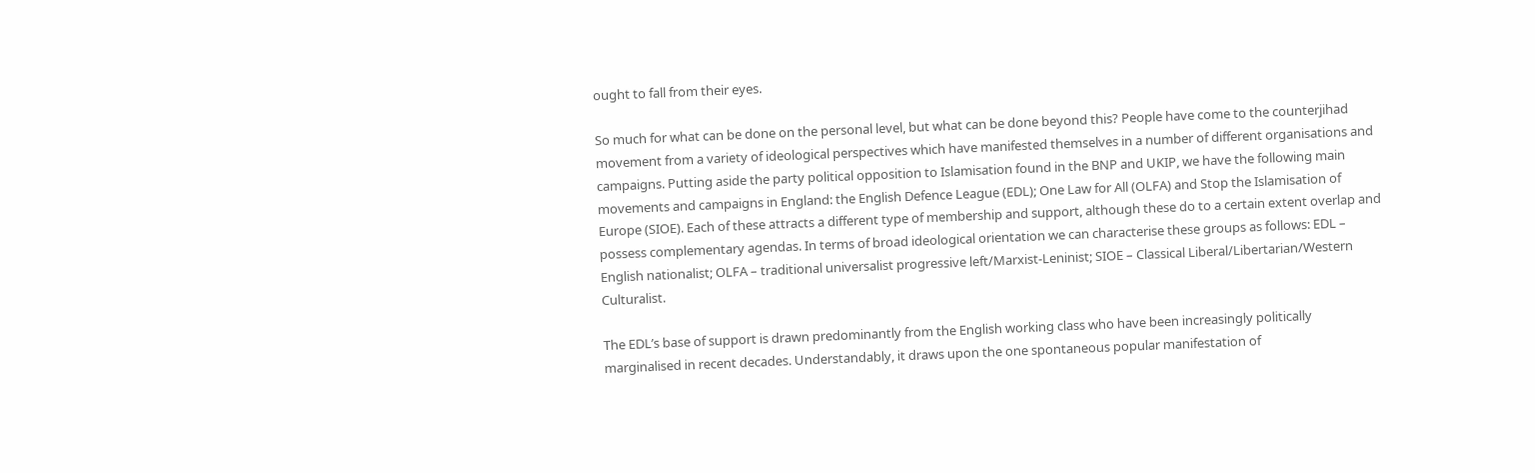ought to fall from their eyes.

So much for what can be done on the personal level, but what can be done beyond this? People have come to the counterjihad movement from a variety of ideological perspectives which have manifested themselves in a number of different organisations and campaigns. Putting aside the party political opposition to Islamisation found in the BNP and UKIP, we have the following main movements and campaigns in England: the English Defence League (EDL); One Law for All (OLFA) and Stop the Islamisation of Europe (SIOE). Each of these attracts a different type of membership and support, although these do to a certain extent overlap and possess complementary agendas. In terms of broad ideological orientation we can characterise these groups as follows: EDL – English nationalist; OLFA – traditional universalist progressive left/Marxist-Leninist; SIOE – Classical Liberal/Libertarian/Western Culturalist.

The EDL’s base of support is drawn predominantly from the English working class who have been increasingly politically marginalised in recent decades. Understandably, it draws upon the one spontaneous popular manifestation of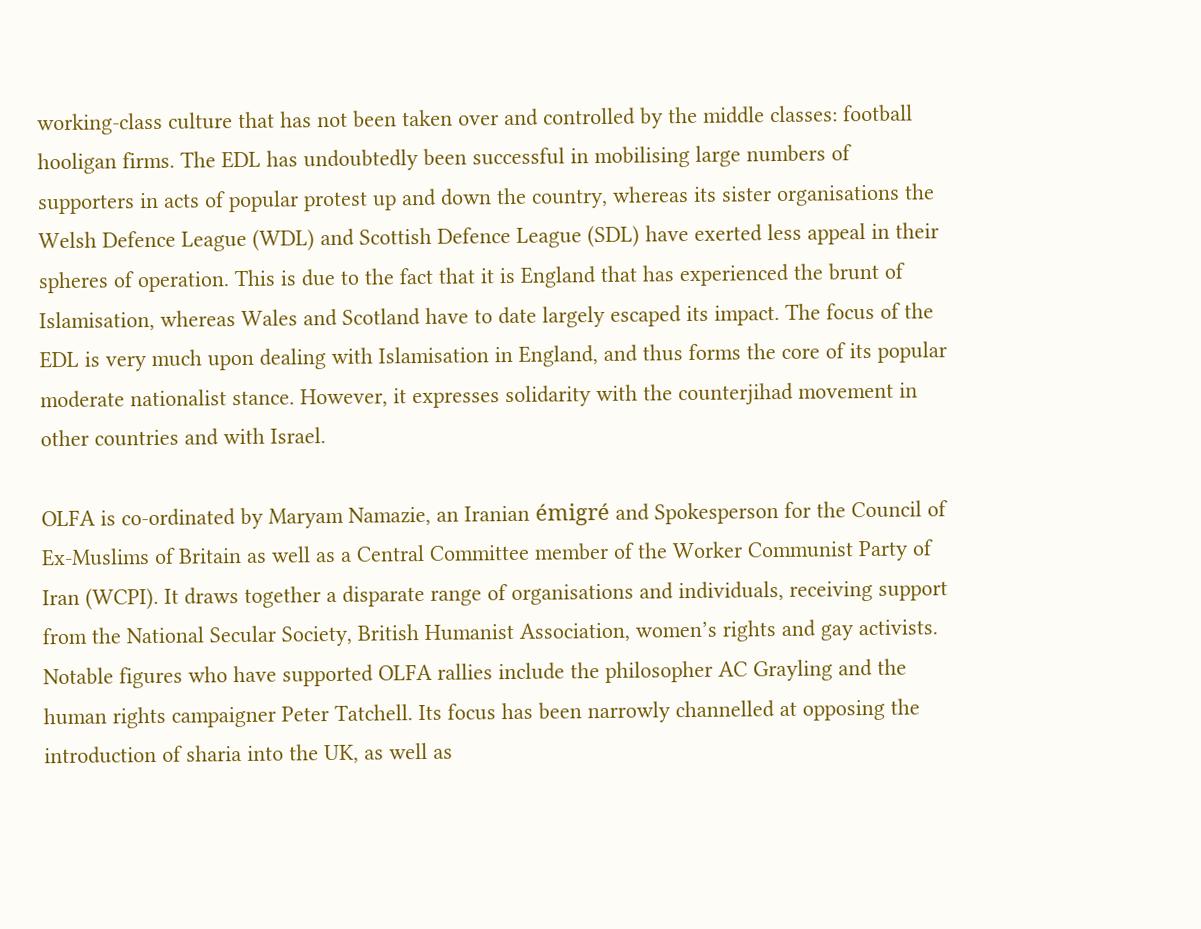working-class culture that has not been taken over and controlled by the middle classes: football hooligan firms. The EDL has undoubtedly been successful in mobilising large numbers of supporters in acts of popular protest up and down the country, whereas its sister organisations the Welsh Defence League (WDL) and Scottish Defence League (SDL) have exerted less appeal in their spheres of operation. This is due to the fact that it is England that has experienced the brunt of Islamisation, whereas Wales and Scotland have to date largely escaped its impact. The focus of the EDL is very much upon dealing with Islamisation in England, and thus forms the core of its popular moderate nationalist stance. However, it expresses solidarity with the counterjihad movement in other countries and with Israel.

OLFA is co-ordinated by Maryam Namazie, an Iranian émigré and Spokesperson for the Council of Ex-Muslims of Britain as well as a Central Committee member of the Worker Communist Party of Iran (WCPI). It draws together a disparate range of organisations and individuals, receiving support from the National Secular Society, British Humanist Association, women’s rights and gay activists. Notable figures who have supported OLFA rallies include the philosopher AC Grayling and the human rights campaigner Peter Tatchell. Its focus has been narrowly channelled at opposing the introduction of sharia into the UK, as well as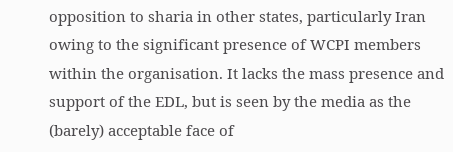opposition to sharia in other states, particularly Iran owing to the significant presence of WCPI members within the organisation. It lacks the mass presence and support of the EDL, but is seen by the media as the (barely) acceptable face of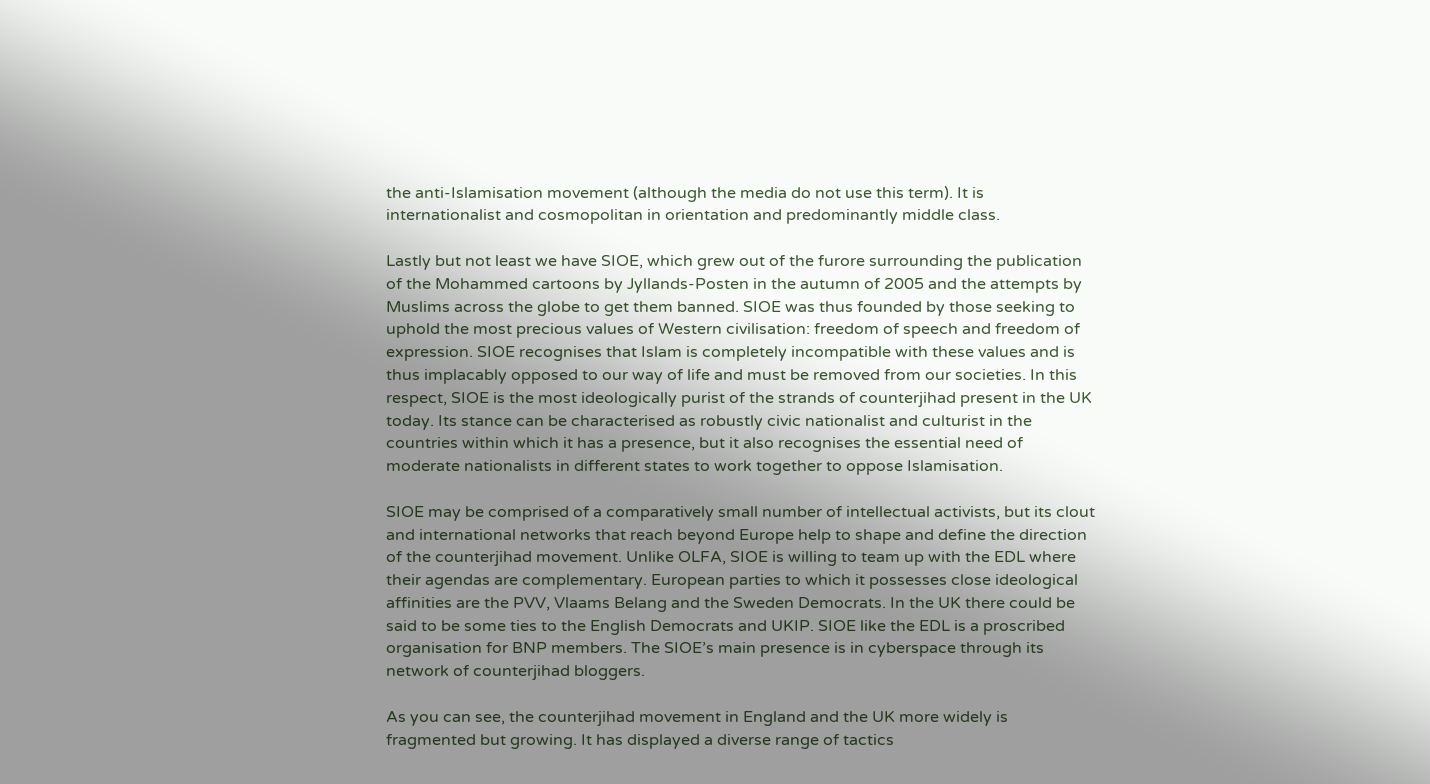the anti-Islamisation movement (although the media do not use this term). It is internationalist and cosmopolitan in orientation and predominantly middle class.

Lastly but not least we have SIOE, which grew out of the furore surrounding the publication of the Mohammed cartoons by Jyllands-Posten in the autumn of 2005 and the attempts by Muslims across the globe to get them banned. SIOE was thus founded by those seeking to uphold the most precious values of Western civilisation: freedom of speech and freedom of expression. SIOE recognises that Islam is completely incompatible with these values and is thus implacably opposed to our way of life and must be removed from our societies. In this respect, SIOE is the most ideologically purist of the strands of counterjihad present in the UK today. Its stance can be characterised as robustly civic nationalist and culturist in the countries within which it has a presence, but it also recognises the essential need of moderate nationalists in different states to work together to oppose Islamisation.

SIOE may be comprised of a comparatively small number of intellectual activists, but its clout and international networks that reach beyond Europe help to shape and define the direction of the counterjihad movement. Unlike OLFA, SIOE is willing to team up with the EDL where their agendas are complementary. European parties to which it possesses close ideological affinities are the PVV, Vlaams Belang and the Sweden Democrats. In the UK there could be said to be some ties to the English Democrats and UKIP. SIOE like the EDL is a proscribed organisation for BNP members. The SIOE’s main presence is in cyberspace through its network of counterjihad bloggers.

As you can see, the counterjihad movement in England and the UK more widely is fragmented but growing. It has displayed a diverse range of tactics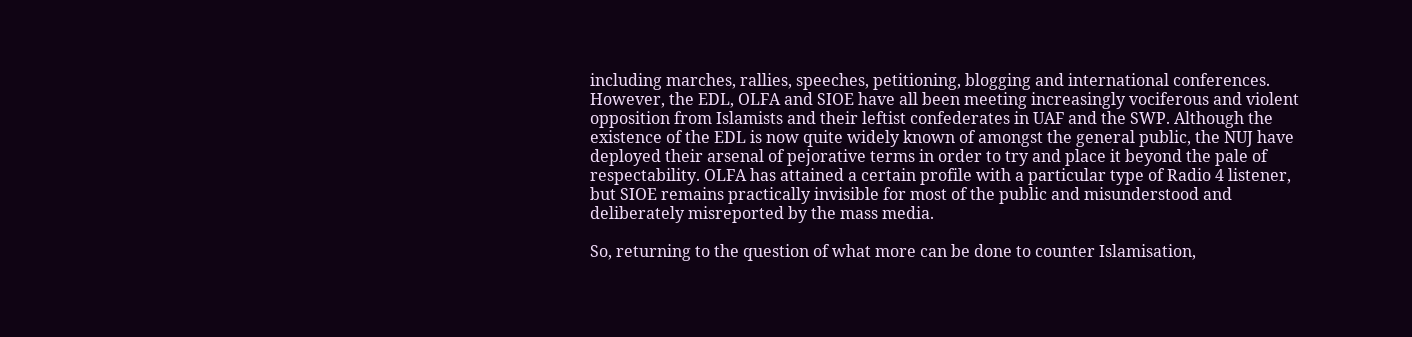including marches, rallies, speeches, petitioning, blogging and international conferences. However, the EDL, OLFA and SIOE have all been meeting increasingly vociferous and violent opposition from Islamists and their leftist confederates in UAF and the SWP. Although the existence of the EDL is now quite widely known of amongst the general public, the NUJ have deployed their arsenal of pejorative terms in order to try and place it beyond the pale of respectability. OLFA has attained a certain profile with a particular type of Radio 4 listener, but SIOE remains practically invisible for most of the public and misunderstood and deliberately misreported by the mass media.

So, returning to the question of what more can be done to counter Islamisation,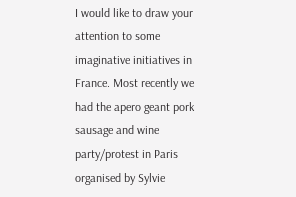I would like to draw your attention to some imaginative initiatives in France. Most recently we had the apero geant pork sausage and wine party/protest in Paris organised by Sylvie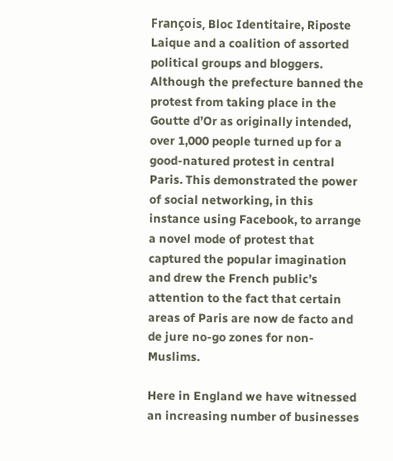François, Bloc Identitaire, Riposte Laique and a coalition of assorted political groups and bloggers. Although the prefecture banned the protest from taking place in the Goutte d’Or as originally intended, over 1,000 people turned up for a good-natured protest in central Paris. This demonstrated the power of social networking, in this instance using Facebook, to arrange a novel mode of protest that captured the popular imagination and drew the French public’s attention to the fact that certain areas of Paris are now de facto and de jure no-go zones for non-Muslims.

Here in England we have witnessed an increasing number of businesses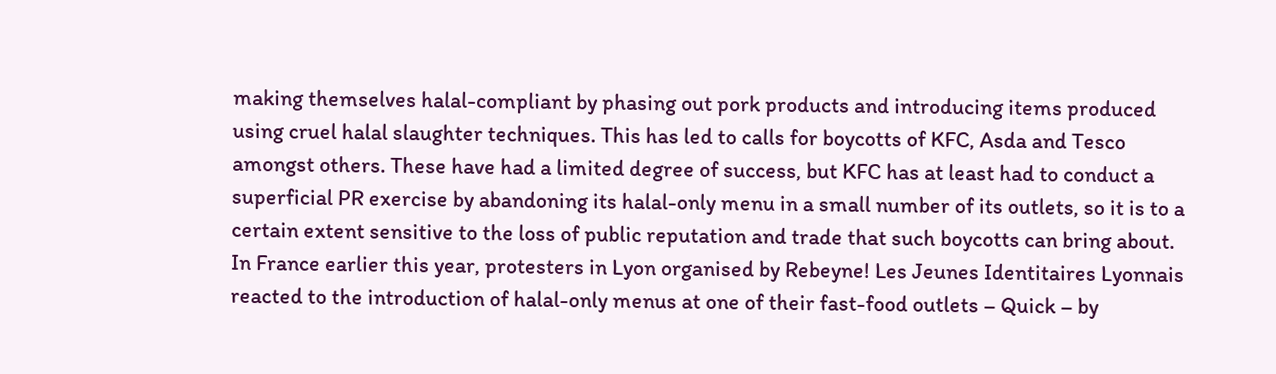making themselves halal-compliant by phasing out pork products and introducing items produced using cruel halal slaughter techniques. This has led to calls for boycotts of KFC, Asda and Tesco amongst others. These have had a limited degree of success, but KFC has at least had to conduct a superficial PR exercise by abandoning its halal-only menu in a small number of its outlets, so it is to a certain extent sensitive to the loss of public reputation and trade that such boycotts can bring about. In France earlier this year, protesters in Lyon organised by Rebeyne! Les Jeunes Identitaires Lyonnais reacted to the introduction of halal-only menus at one of their fast-food outlets – Quick – by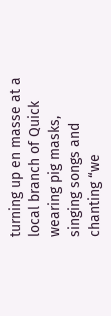turning up en masse at a local branch of Quick wearing pig masks, singing songs and chanting “we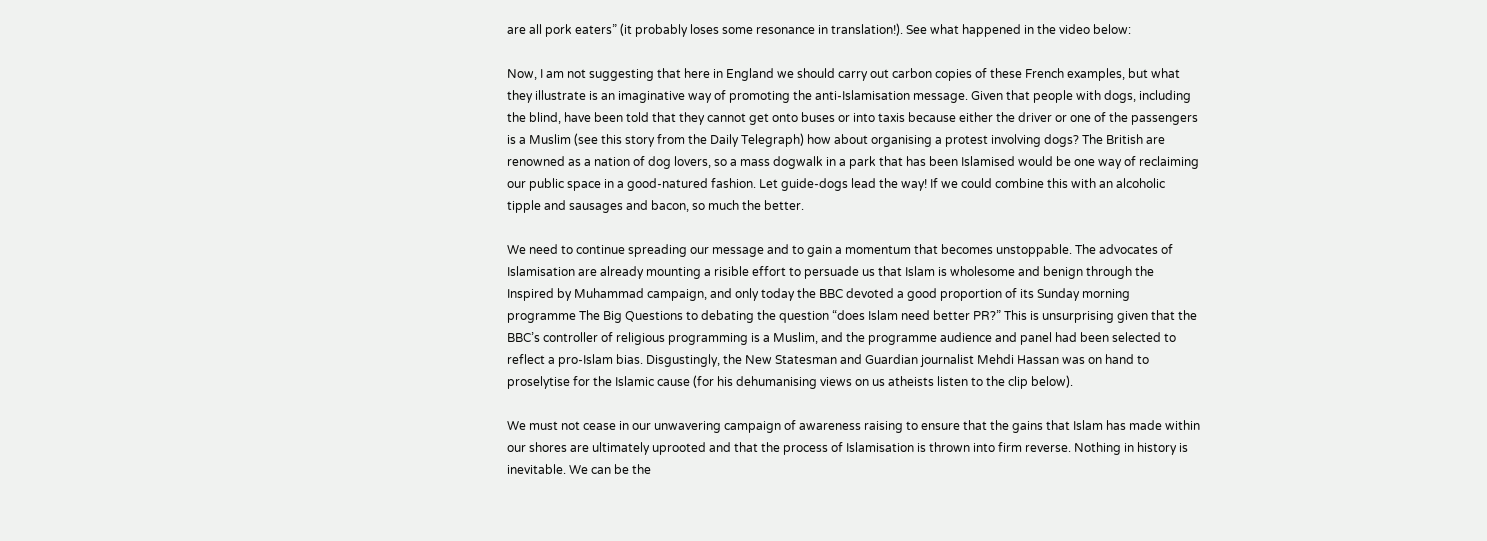are all pork eaters” (it probably loses some resonance in translation!). See what happened in the video below:

Now, I am not suggesting that here in England we should carry out carbon copies of these French examples, but what they illustrate is an imaginative way of promoting the anti-Islamisation message. Given that people with dogs, including the blind, have been told that they cannot get onto buses or into taxis because either the driver or one of the passengers is a Muslim (see this story from the Daily Telegraph) how about organising a protest involving dogs? The British are renowned as a nation of dog lovers, so a mass dogwalk in a park that has been Islamised would be one way of reclaiming our public space in a good-natured fashion. Let guide-dogs lead the way! If we could combine this with an alcoholic tipple and sausages and bacon, so much the better.

We need to continue spreading our message and to gain a momentum that becomes unstoppable. The advocates of Islamisation are already mounting a risible effort to persuade us that Islam is wholesome and benign through the Inspired by Muhammad campaign, and only today the BBC devoted a good proportion of its Sunday morning programme The Big Questions to debating the question “does Islam need better PR?” This is unsurprising given that the BBC’s controller of religious programming is a Muslim, and the programme audience and panel had been selected to reflect a pro-Islam bias. Disgustingly, the New Statesman and Guardian journalist Mehdi Hassan was on hand to proselytise for the Islamic cause (for his dehumanising views on us atheists listen to the clip below).

We must not cease in our unwavering campaign of awareness raising to ensure that the gains that Islam has made within our shores are ultimately uprooted and that the process of Islamisation is thrown into firm reverse. Nothing in history is inevitable. We can be the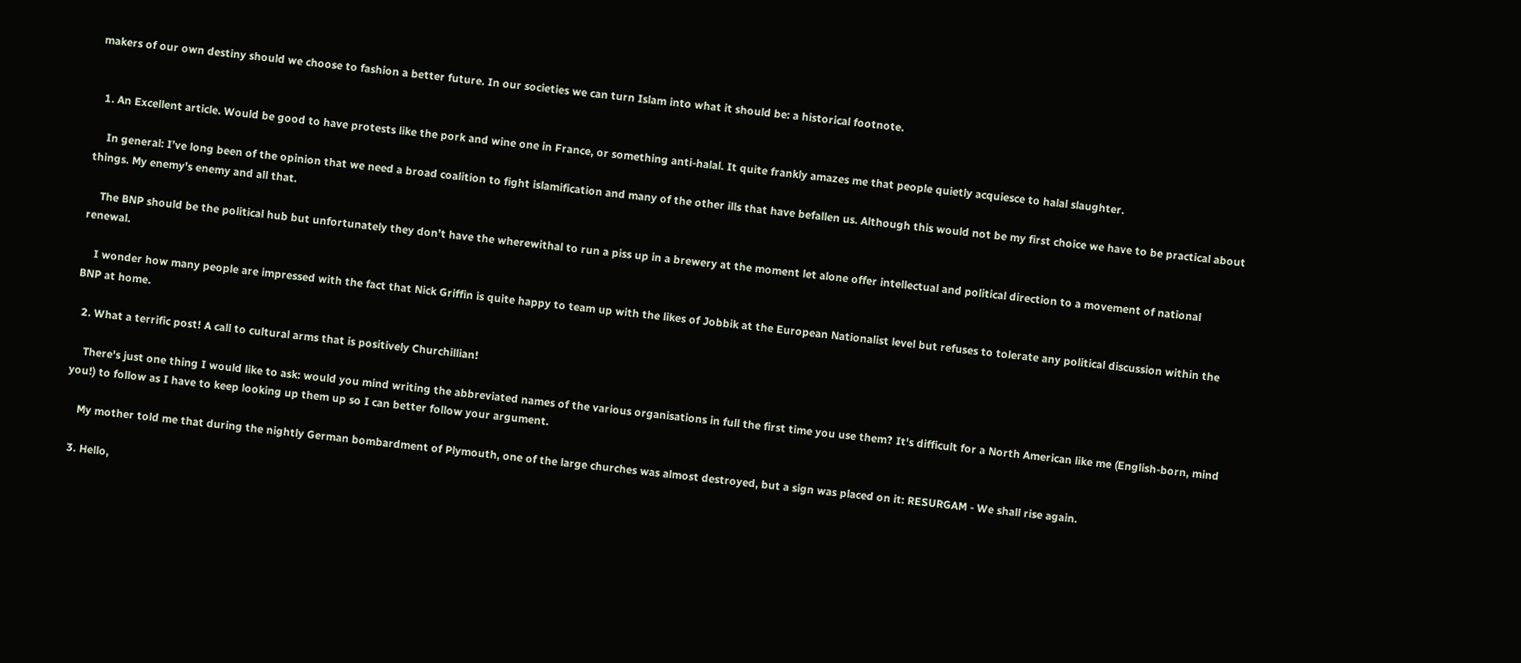makers of our own destiny should we choose to fashion a better future. In our societies we can turn Islam into what it should be: a historical footnote.


  1. An Excellent article. Would be good to have protests like the pork and wine one in France, or something anti-halal. It quite frankly amazes me that people quietly acquiesce to halal slaughter.

    In general: I’ve long been of the opinion that we need a broad coalition to fight islamification and many of the other ills that have befallen us. Although this would not be my first choice we have to be practical about things. My enemy’s enemy and all that.

    The BNP should be the political hub but unfortunately they don’t have the wherewithal to run a piss up in a brewery at the moment let alone offer intellectual and political direction to a movement of national renewal.

    I wonder how many people are impressed with the fact that Nick Griffin is quite happy to team up with the likes of Jobbik at the European Nationalist level but refuses to tolerate any political discussion within the BNP at home.

  2. What a terrific post! A call to cultural arms that is positively Churchillian!

    There's just one thing I would like to ask: would you mind writing the abbreviated names of the various organisations in full the first time you use them? It's difficult for a North American like me (English-born, mind you!) to follow as I have to keep looking up them up so I can better follow your argument.

    My mother told me that during the nightly German bombardment of Plymouth, one of the large churches was almost destroyed, but a sign was placed on it: RESURGAM - We shall rise again.

  3. Hello,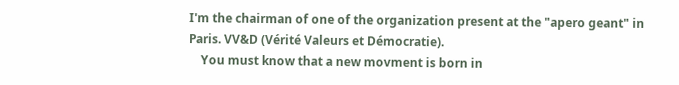I'm the chairman of one of the organization present at the "apero geant" in Paris. VV&D (Vérité Valeurs et Démocratie).
    You must know that a new movment is born in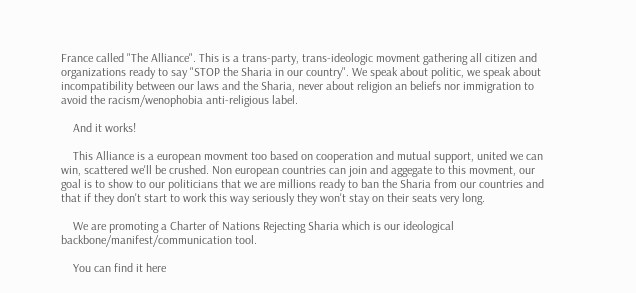France called "The Alliance". This is a trans-party, trans-ideologic movment gathering all citizen and organizations ready to say "STOP the Sharia in our country". We speak about politic, we speak about incompatibility between our laws and the Sharia, never about religion an beliefs nor immigration to avoid the racism/wenophobia anti-religious label.

    And it works!

    This Alliance is a european movment too based on cooperation and mutual support, united we can win, scattered we'll be crushed. Non european countries can join and aggegate to this movment, our goal is to show to our politicians that we are millions ready to ban the Sharia from our countries and that if they don't start to work this way seriously they won't stay on their seats very long.

    We are promoting a Charter of Nations Rejecting Sharia which is our ideological backbone/manifest/communication tool.

    You can find it here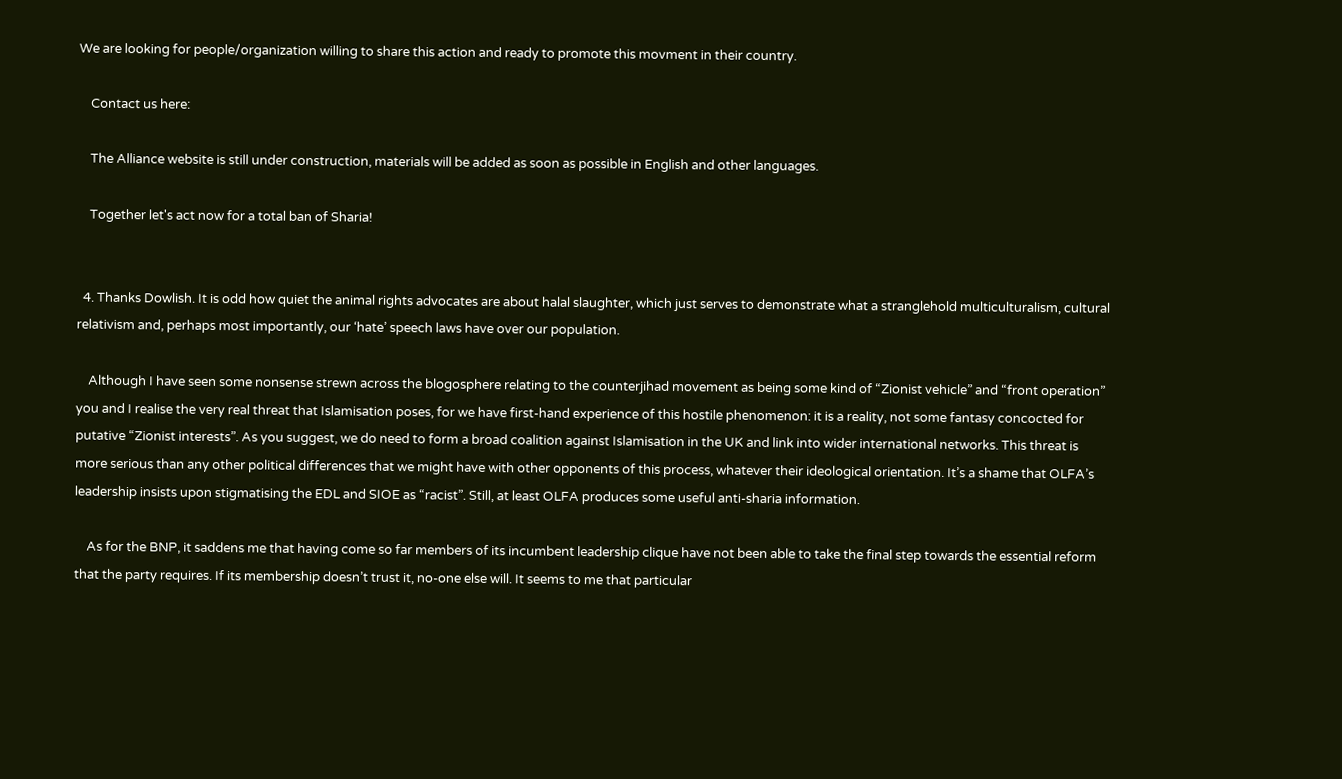We are looking for people/organization willing to share this action and ready to promote this movment in their country.

    Contact us here:

    The Alliance website is still under construction, materials will be added as soon as possible in English and other languages.

    Together let's act now for a total ban of Sharia!


  4. Thanks Dowlish. It is odd how quiet the animal rights advocates are about halal slaughter, which just serves to demonstrate what a stranglehold multiculturalism, cultural relativism and, perhaps most importantly, our ‘hate’ speech laws have over our population.

    Although I have seen some nonsense strewn across the blogosphere relating to the counterjihad movement as being some kind of “Zionist vehicle” and “front operation” you and I realise the very real threat that Islamisation poses, for we have first-hand experience of this hostile phenomenon: it is a reality, not some fantasy concocted for putative “Zionist interests”. As you suggest, we do need to form a broad coalition against Islamisation in the UK and link into wider international networks. This threat is more serious than any other political differences that we might have with other opponents of this process, whatever their ideological orientation. It’s a shame that OLFA’s leadership insists upon stigmatising the EDL and SIOE as “racist”. Still, at least OLFA produces some useful anti-sharia information.

    As for the BNP, it saddens me that having come so far members of its incumbent leadership clique have not been able to take the final step towards the essential reform that the party requires. If its membership doesn’t trust it, no-one else will. It seems to me that particular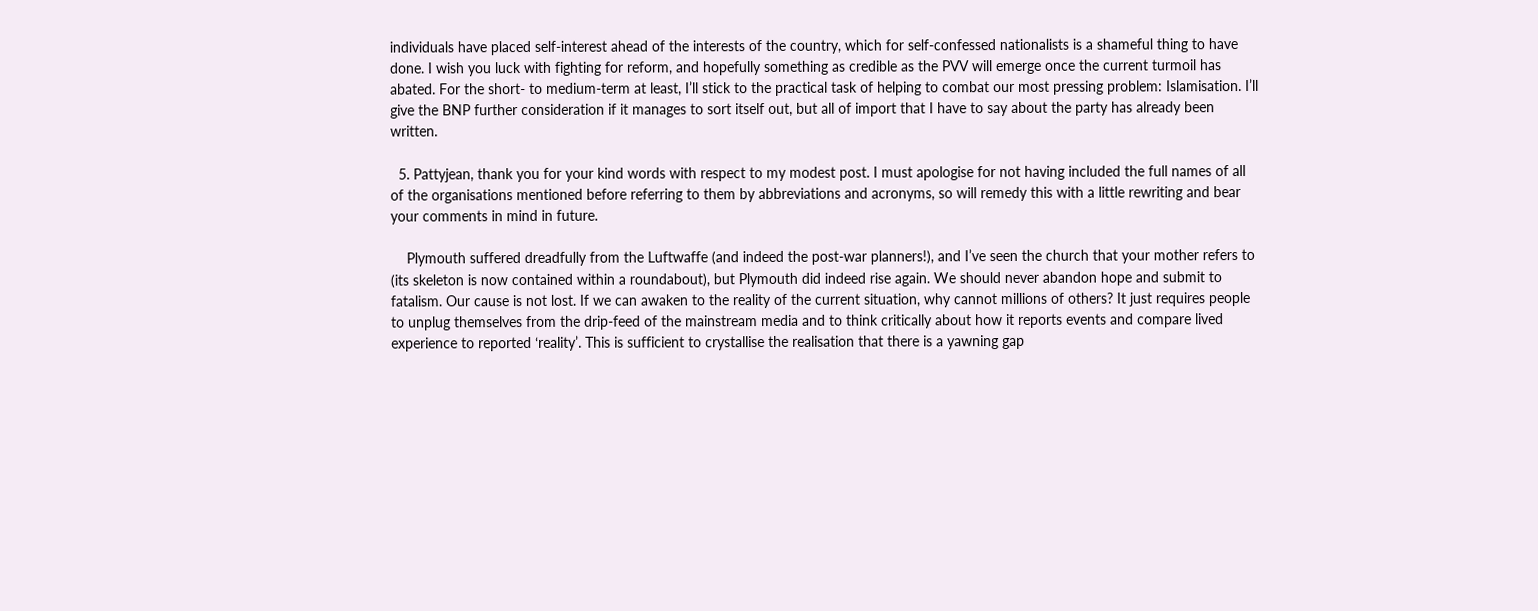individuals have placed self-interest ahead of the interests of the country, which for self-confessed nationalists is a shameful thing to have done. I wish you luck with fighting for reform, and hopefully something as credible as the PVV will emerge once the current turmoil has abated. For the short- to medium-term at least, I’ll stick to the practical task of helping to combat our most pressing problem: Islamisation. I’ll give the BNP further consideration if it manages to sort itself out, but all of import that I have to say about the party has already been written.

  5. Pattyjean, thank you for your kind words with respect to my modest post. I must apologise for not having included the full names of all of the organisations mentioned before referring to them by abbreviations and acronyms, so will remedy this with a little rewriting and bear your comments in mind in future.

    Plymouth suffered dreadfully from the Luftwaffe (and indeed the post-war planners!), and I’ve seen the church that your mother refers to (its skeleton is now contained within a roundabout), but Plymouth did indeed rise again. We should never abandon hope and submit to fatalism. Our cause is not lost. If we can awaken to the reality of the current situation, why cannot millions of others? It just requires people to unplug themselves from the drip-feed of the mainstream media and to think critically about how it reports events and compare lived experience to reported ‘reality’. This is sufficient to crystallise the realisation that there is a yawning gap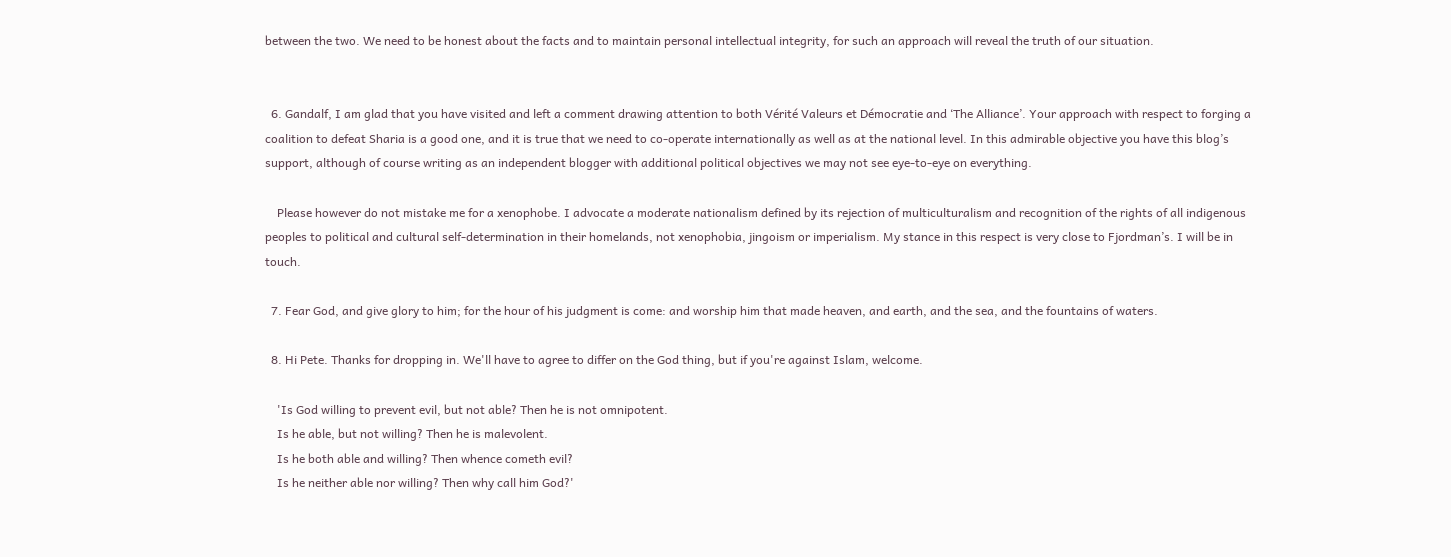between the two. We need to be honest about the facts and to maintain personal intellectual integrity, for such an approach will reveal the truth of our situation.


  6. Gandalf, I am glad that you have visited and left a comment drawing attention to both Vérité Valeurs et Démocratie and ‘The Alliance’. Your approach with respect to forging a coalition to defeat Sharia is a good one, and it is true that we need to co-operate internationally as well as at the national level. In this admirable objective you have this blog’s support, although of course writing as an independent blogger with additional political objectives we may not see eye-to-eye on everything.

    Please however do not mistake me for a xenophobe. I advocate a moderate nationalism defined by its rejection of multiculturalism and recognition of the rights of all indigenous peoples to political and cultural self-determination in their homelands, not xenophobia, jingoism or imperialism. My stance in this respect is very close to Fjordman’s. I will be in touch.

  7. Fear God, and give glory to him; for the hour of his judgment is come: and worship him that made heaven, and earth, and the sea, and the fountains of waters.

  8. Hi Pete. Thanks for dropping in. We'll have to agree to differ on the God thing, but if you're against Islam, welcome.

    'Is God willing to prevent evil, but not able? Then he is not omnipotent.
    Is he able, but not willing? Then he is malevolent.
    Is he both able and willing? Then whence cometh evil?
    Is he neither able nor willing? Then why call him God?'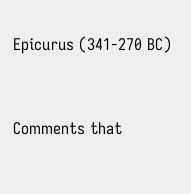Epicurus (341-270 BC)


Comments that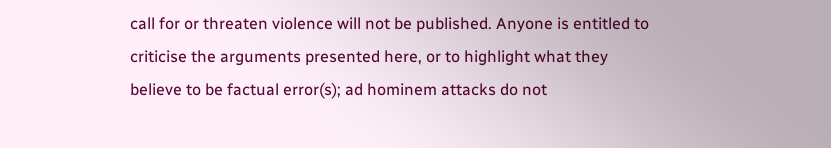call for or threaten violence will not be published. Anyone is entitled to criticise the arguments presented here, or to highlight what they believe to be factual error(s); ad hominem attacks do not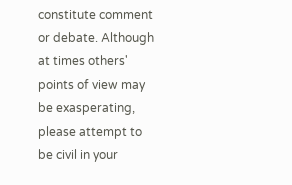constitute comment or debate. Although at times others' points of view may be exasperating, please attempt to be civil in your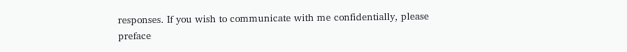responses. If you wish to communicate with me confidentially, please preface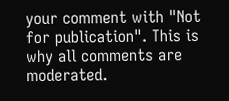your comment with "Not for publication". This is why all comments are moderated.